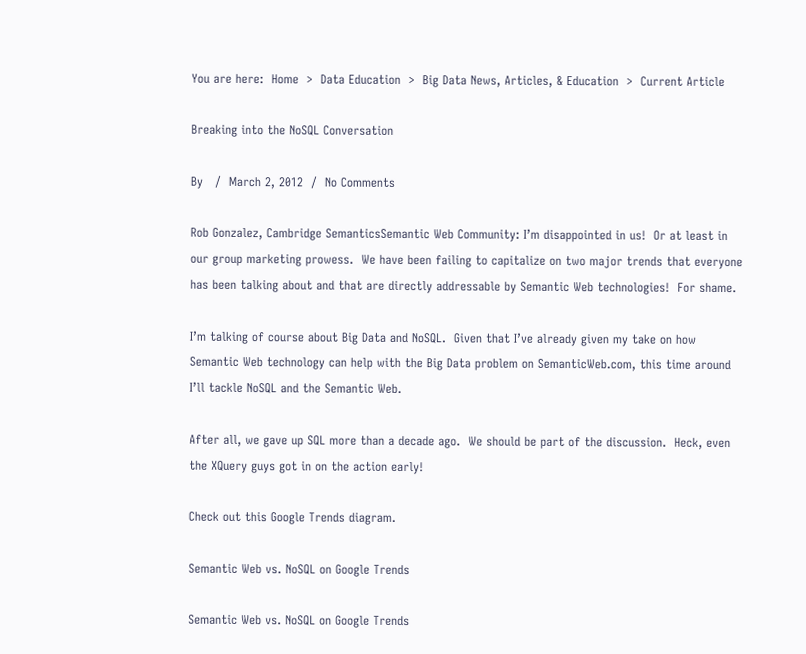You are here:  Home  >  Data Education  >  Big Data News, Articles, & Education  >  Current Article

Breaking into the NoSQL Conversation

By   /  March 2, 2012  /  No Comments

Rob Gonzalez, Cambridge SemanticsSemantic Web Community: I’m disappointed in us!  Or at least in our group marketing prowess.  We have been failing to capitalize on two major trends that everyone has been talking about and that are directly addressable by Semantic Web technologies!  For shame.

I’m talking of course about Big Data and NoSQL.  Given that I’ve already given my take on how Semantic Web technology can help with the Big Data problem on SemanticWeb.com, this time around I’ll tackle NoSQL and the Semantic Web.

After all, we gave up SQL more than a decade ago.  We should be part of the discussion.  Heck, even the XQuery guys got in on the action early!

Check out this Google Trends diagram.

Semantic Web vs. NoSQL on Google Trends

Semantic Web vs. NoSQL on Google Trends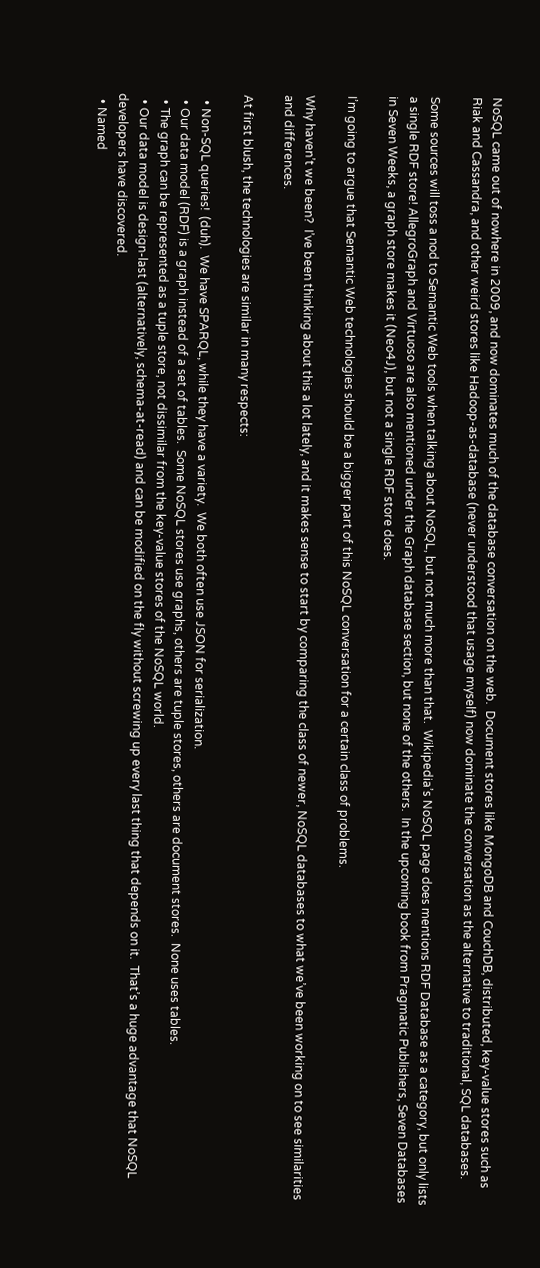NoSQL came out of nowhere in 2009, and now dominates much of the database conversation on the web.  Document stores like MongoDB and CouchDB, distributed, key-value stores such as Riak and Cassandra, and other weird stores like Hadoop-as-database (never understood that usage myself) now dominate the conversation as the alternative to traditional, SQL databases.

Some sources will toss a nod to Semantic Web tools when talking about NoSQL, but not much more than that.  Wikipedia’s NoSQL page does mentions RDF Database as a category, but only lists a single RDF store! AllegroGraph and Virtuoso are also mentioned under the Graph database section, but none of the others.  In the upcoming book from Pragmatic Publishers, Seven Databases in Seven Weeks, a graph store makes it (Neo4J), but not a single RDF store does.

I’m going to argue that Semantic Web technologies should be a bigger part of this NoSQL conversation for a certain class of problems.

Why haven’t we been?  I’ve been thinking about this a lot lately, and it makes sense to start by comparing the class of newer, NoSQL databases to what we’ve been working on to see similarities and differences.

At first blush, the technologies are similar in many respects:

  • Non-SQL queries!  (duh).  We have SPARQL, while they have a variety.  We both often use JSON for serialization.
  • Our data model (RDF) is a graph instead of a set of tables.  Some NoSQL stores use graphs, others are tuple stores, others are document stores.  None uses tables.
  • The graph can be represented as a tuple store, not dissimilar from the key-value stores of the NoSQL world.
  • Our data model is design-last (alternatively, schema-at-read) and can be modified on the fly without screwing up every last thing that depends on it.  That’s a huge advantage that NoSQL developers have discovered.
  • Named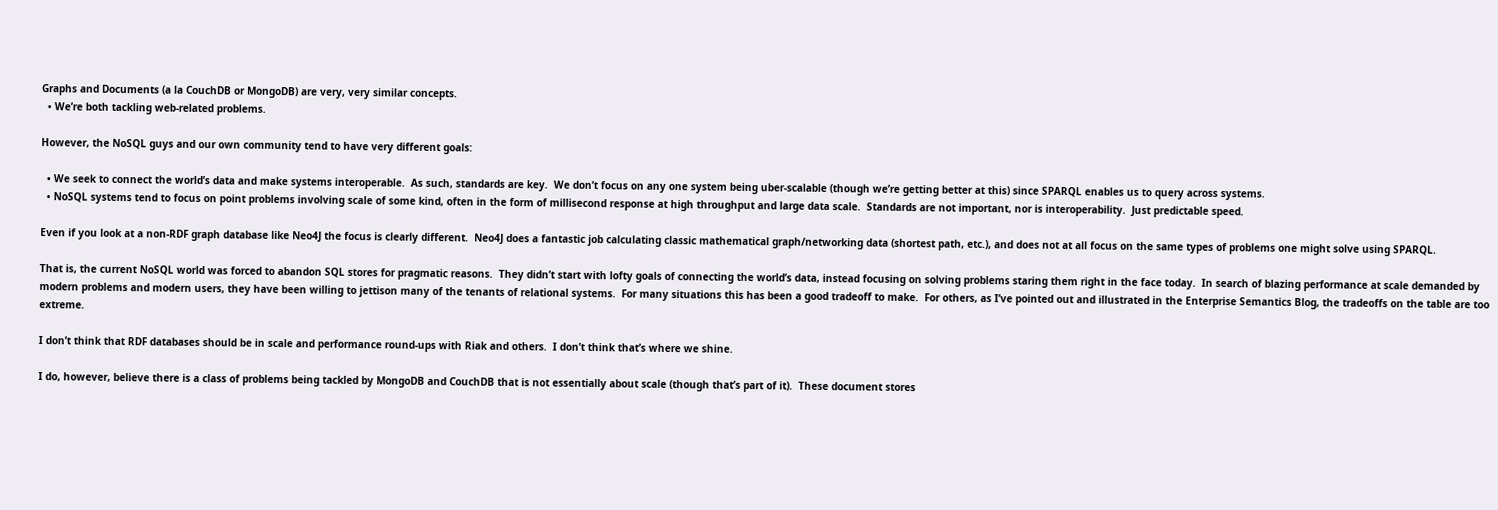Graphs and Documents (a la CouchDB or MongoDB) are very, very similar concepts.
  • We’re both tackling web-related problems.

However, the NoSQL guys and our own community tend to have very different goals:

  • We seek to connect the world’s data and make systems interoperable.  As such, standards are key.  We don’t focus on any one system being uber-scalable (though we’re getting better at this) since SPARQL enables us to query across systems.
  • NoSQL systems tend to focus on point problems involving scale of some kind, often in the form of millisecond response at high throughput and large data scale.  Standards are not important, nor is interoperability.  Just predictable speed.

Even if you look at a non-RDF graph database like Neo4J the focus is clearly different.  Neo4J does a fantastic job calculating classic mathematical graph/networking data (shortest path, etc.), and does not at all focus on the same types of problems one might solve using SPARQL.

That is, the current NoSQL world was forced to abandon SQL stores for pragmatic reasons.  They didn’t start with lofty goals of connecting the world’s data, instead focusing on solving problems staring them right in the face today.  In search of blazing performance at scale demanded by modern problems and modern users, they have been willing to jettison many of the tenants of relational systems.  For many situations this has been a good tradeoff to make.  For others, as I’ve pointed out and illustrated in the Enterprise Semantics Blog, the tradeoffs on the table are too extreme.

I don’t think that RDF databases should be in scale and performance round-ups with Riak and others.  I don’t think that’s where we shine.

I do, however, believe there is a class of problems being tackled by MongoDB and CouchDB that is not essentially about scale (though that’s part of it).  These document stores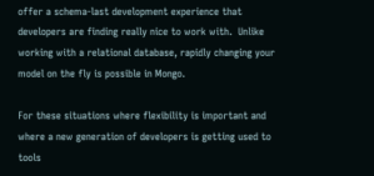offer a schema-last development experience that developers are finding really nice to work with.  Unlike working with a relational database, rapidly changing your model on the fly is possible in Mongo.

For these situations where flexibility is important and where a new generation of developers is getting used to tools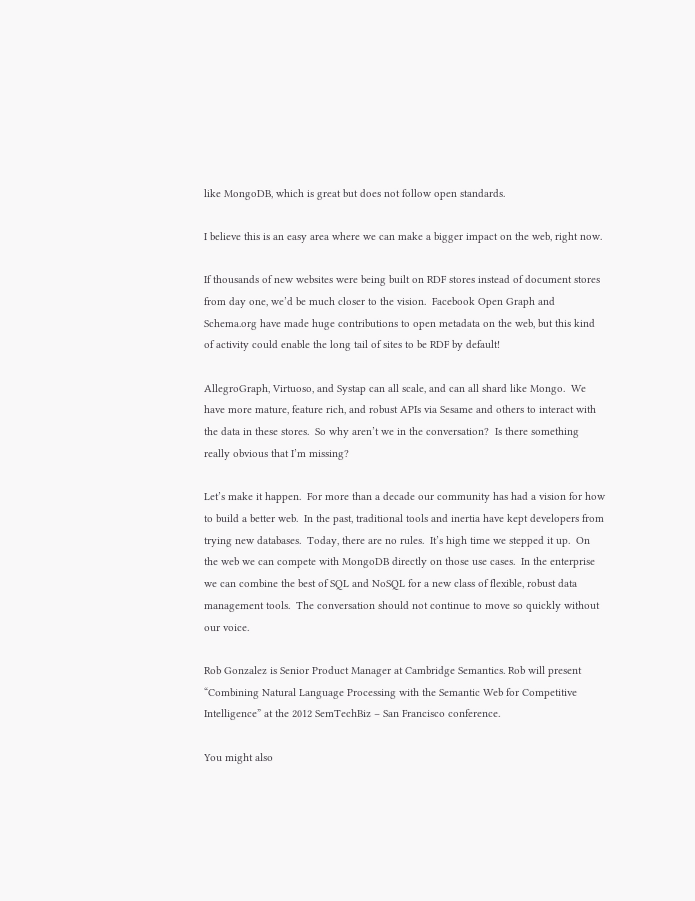like MongoDB, which is great but does not follow open standards.

I believe this is an easy area where we can make a bigger impact on the web, right now.

If thousands of new websites were being built on RDF stores instead of document stores from day one, we’d be much closer to the vision.  Facebook Open Graph and Schema.org have made huge contributions to open metadata on the web, but this kind of activity could enable the long tail of sites to be RDF by default!

AllegroGraph, Virtuoso, and Systap can all scale, and can all shard like Mongo.  We have more mature, feature rich, and robust APIs via Sesame and others to interact with the data in these stores.  So why aren’t we in the conversation?  Is there something really obvious that I’m missing?

Let’s make it happen.  For more than a decade our community has had a vision for how to build a better web.  In the past, traditional tools and inertia have kept developers from trying new databases.  Today, there are no rules.  It’s high time we stepped it up.  On the web we can compete with MongoDB directly on those use cases.  In the enterprise we can combine the best of SQL and NoSQL for a new class of flexible, robust data management tools.  The conversation should not continue to move so quickly without our voice.

Rob Gonzalez is Senior Product Manager at Cambridge Semantics. Rob will present “Combining Natural Language Processing with the Semantic Web for Competitive Intelligence” at the 2012 SemTechBiz – San Francisco conference.

You might also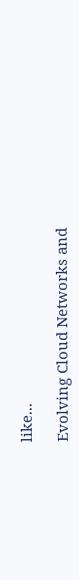like...

Evolving Cloud Networks and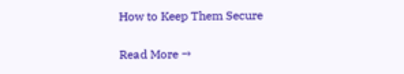How to Keep Them Secure

Read More →